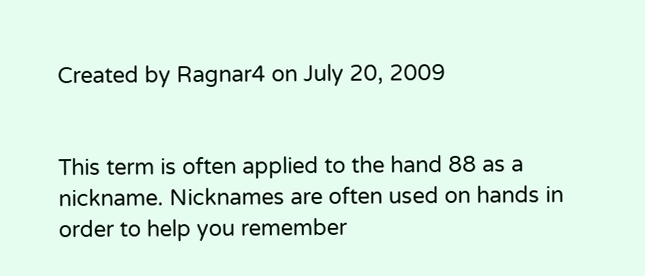Created by Ragnar4 on July 20, 2009


This term is often applied to the hand 88 as a nickname. Nicknames are often used on hands in order to help you remember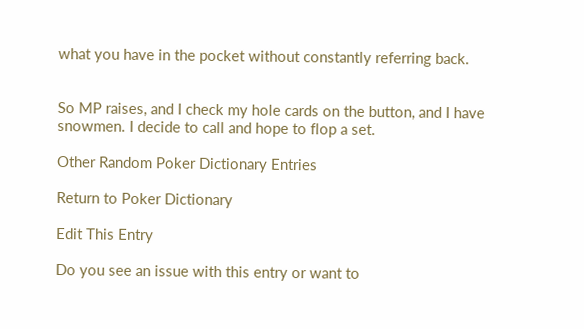what you have in the pocket without constantly referring back.


So MP raises, and I check my hole cards on the button, and I have snowmen. I decide to call and hope to flop a set.

Other Random Poker Dictionary Entries

Return to Poker Dictionary

Edit This Entry

Do you see an issue with this entry or want to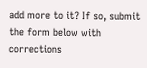add more to it? If so, submit the form below with corrections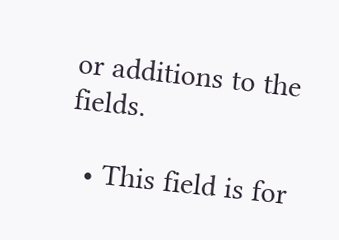or additions to the fields.

  • This field is for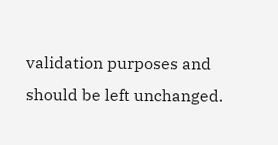validation purposes and should be left unchanged.